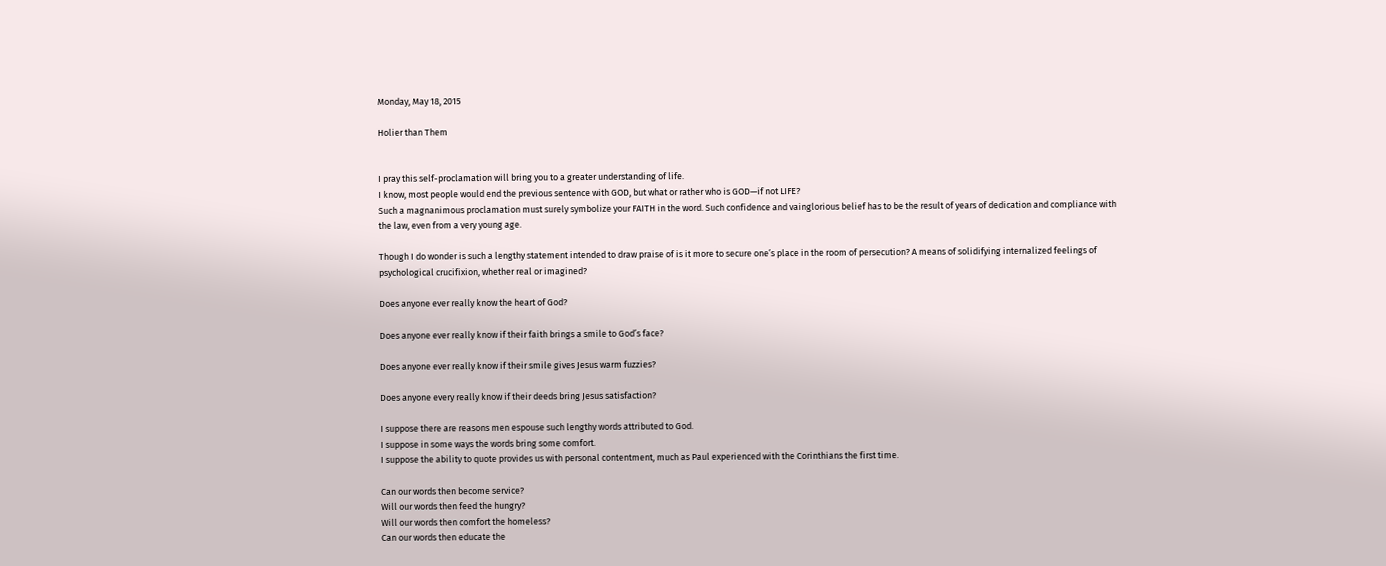Monday, May 18, 2015

Holier than Them


I pray this self-proclamation will bring you to a greater understanding of life.
I know, most people would end the previous sentence with GOD, but what or rather who is GOD—if not LIFE?
Such a magnanimous proclamation must surely symbolize your FAITH in the word. Such confidence and vainglorious belief has to be the result of years of dedication and compliance with the law, even from a very young age.

Though I do wonder is such a lengthy statement intended to draw praise of is it more to secure one’s place in the room of persecution? A means of solidifying internalized feelings of psychological crucifixion, whether real or imagined?

Does anyone ever really know the heart of God?

Does anyone ever really know if their faith brings a smile to God’s face?

Does anyone ever really know if their smile gives Jesus warm fuzzies?

Does anyone every really know if their deeds bring Jesus satisfaction?

I suppose there are reasons men espouse such lengthy words attributed to God.
I suppose in some ways the words bring some comfort.
I suppose the ability to quote provides us with personal contentment, much as Paul experienced with the Corinthians the first time.

Can our words then become service?
Will our words then feed the hungry?
Will our words then comfort the homeless?
Can our words then educate the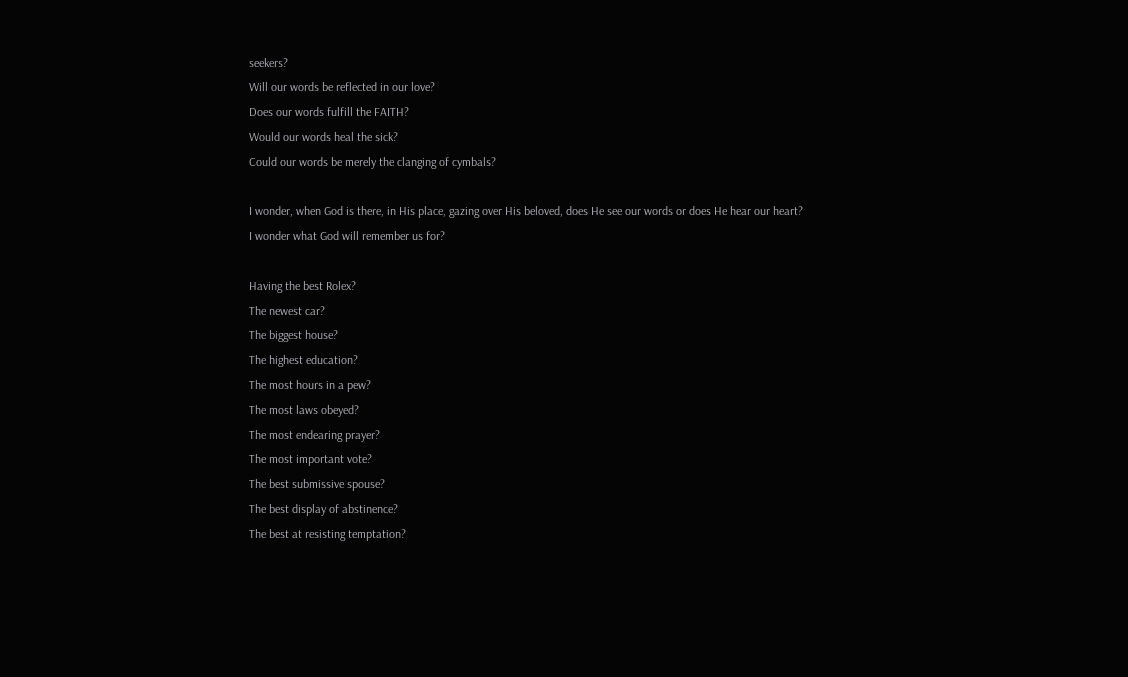seekers?
Will our words be reflected in our love?
Does our words fulfill the FAITH?
Would our words heal the sick?
Could our words be merely the clanging of cymbals?

I wonder, when God is there, in His place, gazing over His beloved, does He see our words or does He hear our heart?
I wonder what God will remember us for?

Having the best Rolex?
The newest car?
The biggest house?
The highest education?
The most hours in a pew?
The most laws obeyed?
The most endearing prayer?
The most important vote?
The best submissive spouse?
The best display of abstinence?
The best at resisting temptation?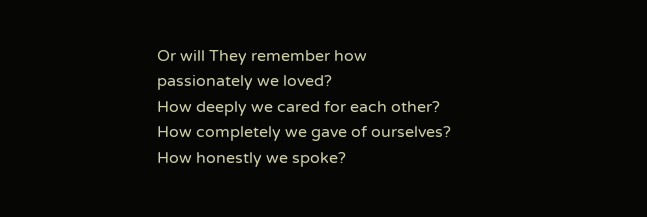Or will They remember how passionately we loved?
How deeply we cared for each other?
How completely we gave of ourselves?
How honestly we spoke?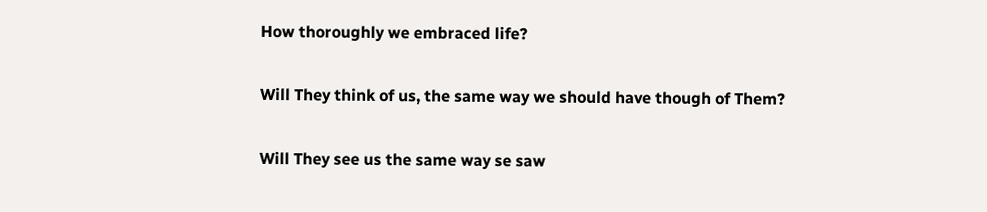How thoroughly we embraced life?

Will They think of us, the same way we should have though of Them?

Will They see us the same way se saw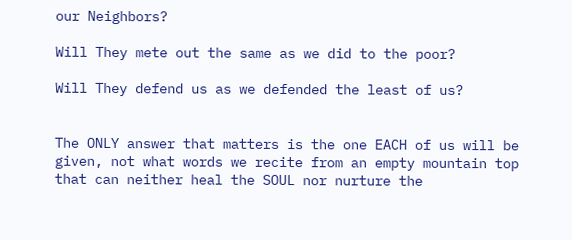our Neighbors?

Will They mete out the same as we did to the poor?

Will They defend us as we defended the least of us?


The ONLY answer that matters is the one EACH of us will be given, not what words we recite from an empty mountain top that can neither heal the SOUL nor nurture the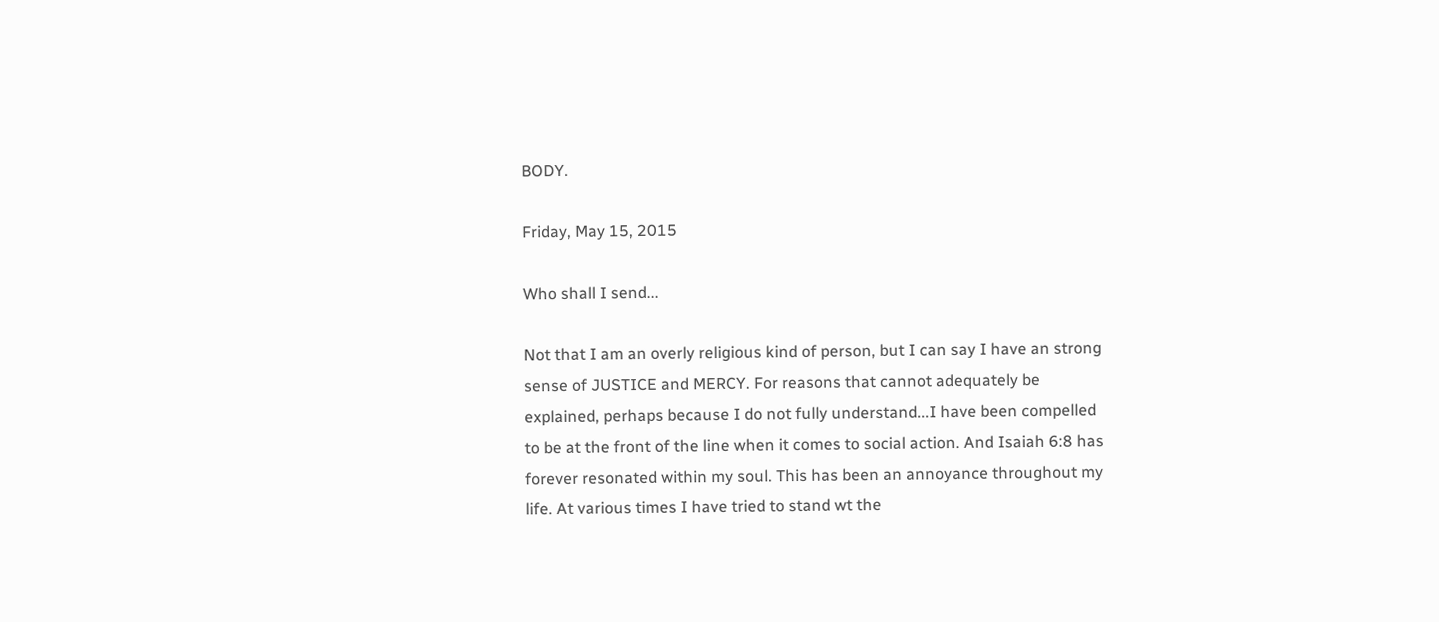BODY.

Friday, May 15, 2015

Who shall I send...

Not that I am an overly religious kind of person, but I can say I have an strong sense of JUSTICE and MERCY. For reasons that cannot adequately be explained, perhaps because I do not fully understand...I have been compelled to be at the front of the line when it comes to social action. And Isaiah 6:8 has forever resonated within my soul. This has been an annoyance throughout my life. At various times I have tried to stand wt the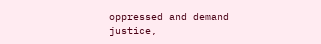oppressed and demand justice,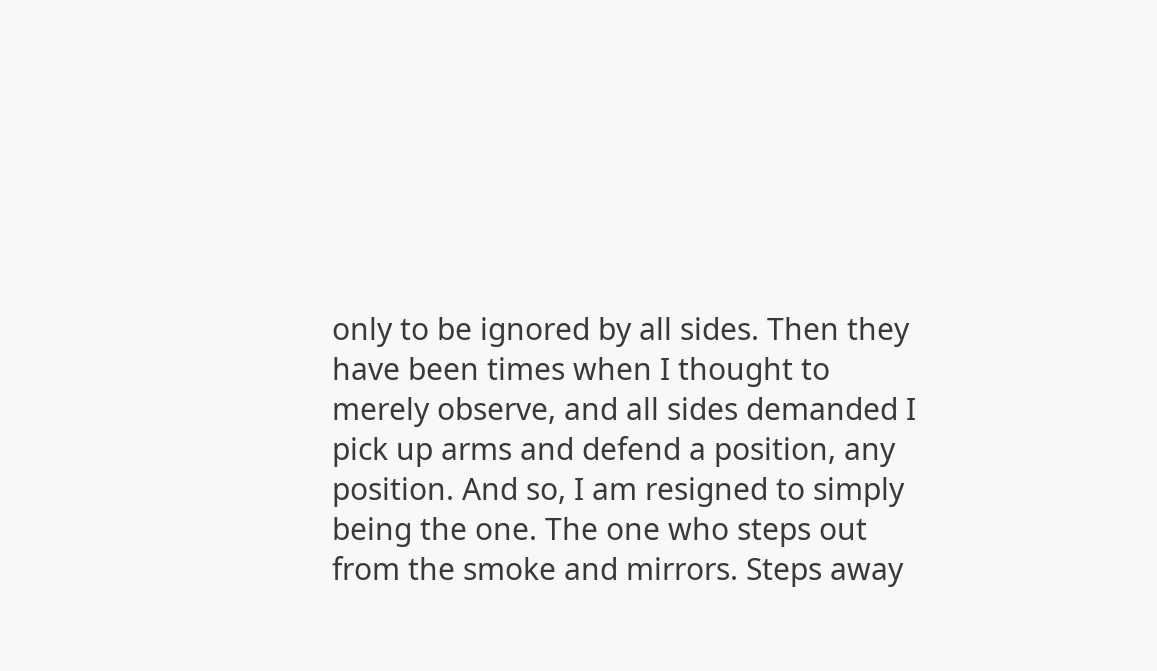only to be ignored by all sides. Then they have been times when I thought to merely observe, and all sides demanded I pick up arms and defend a position, any position. And so, I am resigned to simply being the one. The one who steps out from the smoke and mirrors. Steps away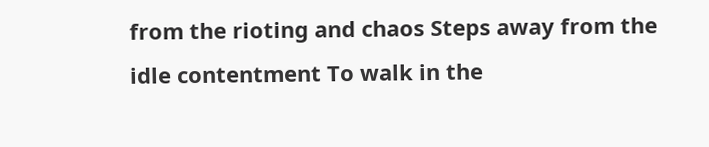from the rioting and chaos Steps away from the idle contentment To walk in the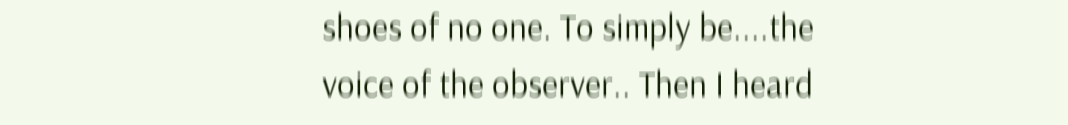shoes of no one. To simply be....the voice of the observer.. Then I heard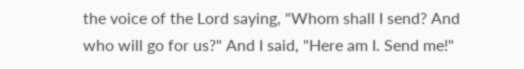the voice of the Lord saying, "Whom shall I send? And who will go for us?" And I said, "Here am I. Send me!"